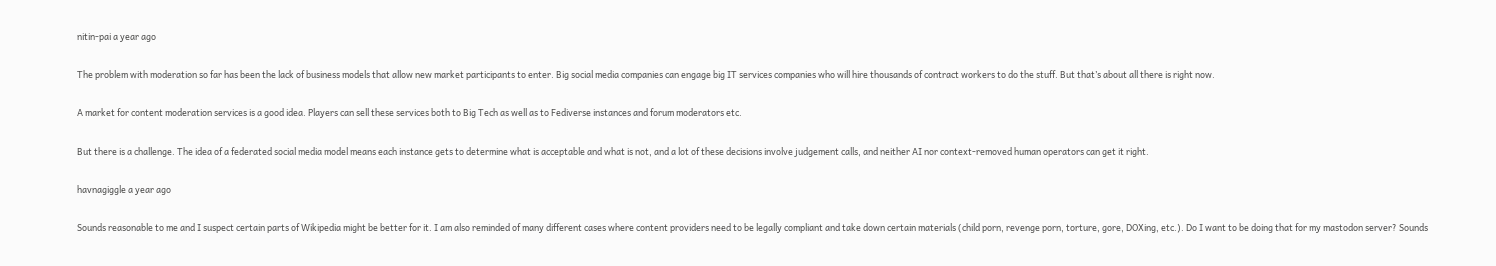nitin-pai a year ago

The problem with moderation so far has been the lack of business models that allow new market participants to enter. Big social media companies can engage big IT services companies who will hire thousands of contract workers to do the stuff. But that’s about all there is right now.

A market for content moderation services is a good idea. Players can sell these services both to Big Tech as well as to Fediverse instances and forum moderators etc.

But there is a challenge. The idea of a federated social media model means each instance gets to determine what is acceptable and what is not, and a lot of these decisions involve judgement calls, and neither AI nor context-removed human operators can get it right.

havnagiggle a year ago

Sounds reasonable to me and I suspect certain parts of Wikipedia might be better for it. I am also reminded of many different cases where content providers need to be legally compliant and take down certain materials (child porn, revenge porn, torture, gore, DOXing, etc.). Do I want to be doing that for my mastodon server? Sounds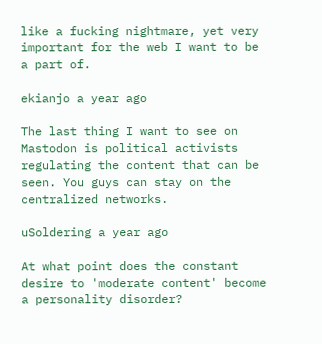like a fucking nightmare, yet very important for the web I want to be a part of.

ekianjo a year ago

The last thing I want to see on Mastodon is political activists regulating the content that can be seen. You guys can stay on the centralized networks.

uSoldering a year ago

At what point does the constant desire to 'moderate content' become a personality disorder?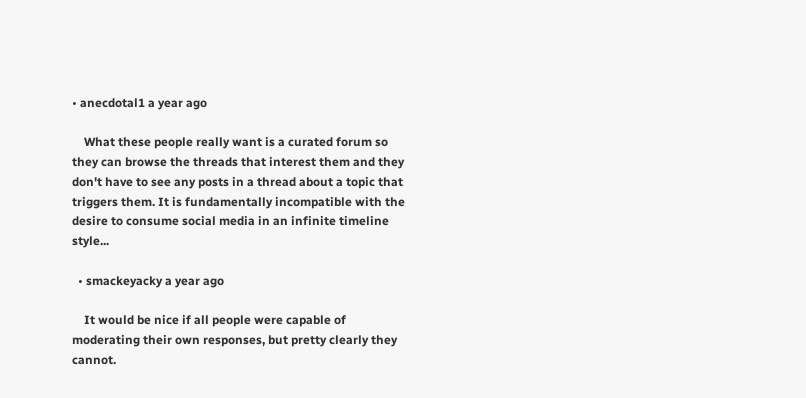• anecdotal1 a year ago

    What these people really want is a curated forum so they can browse the threads that interest them and they don't have to see any posts in a thread about a topic that triggers them. It is fundamentally incompatible with the desire to consume social media in an infinite timeline style...

  • smackeyacky a year ago

    It would be nice if all people were capable of moderating their own responses, but pretty clearly they cannot.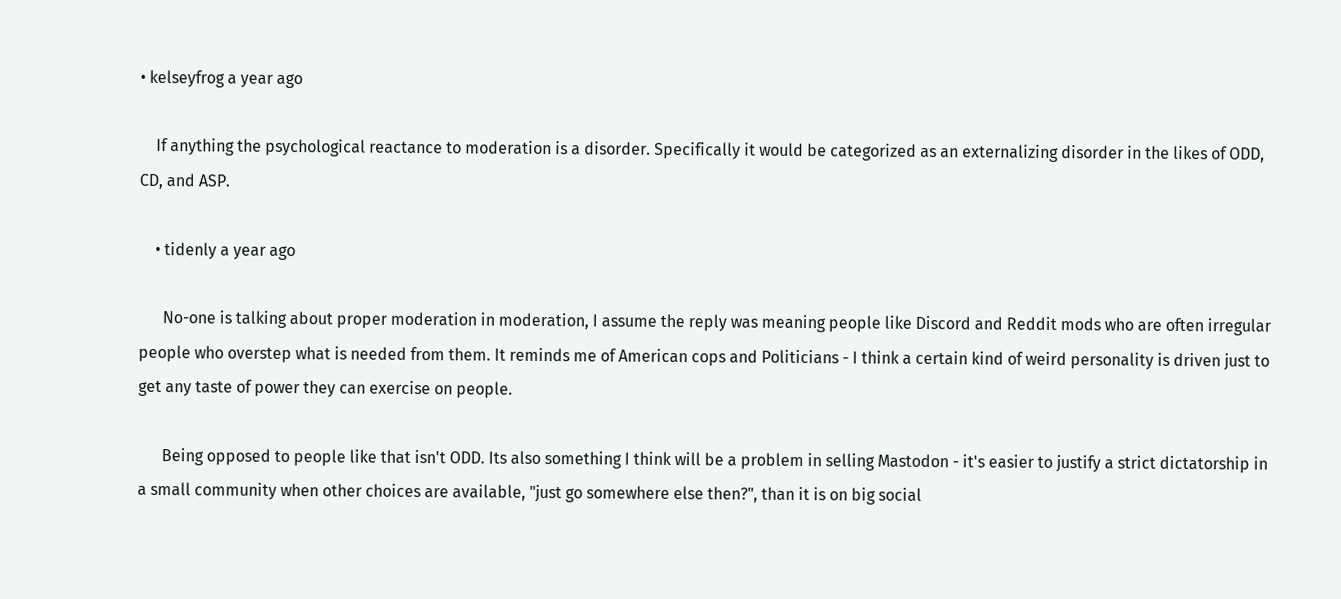• kelseyfrog a year ago

    If anything the psychological reactance to moderation is a disorder. Specifically it would be categorized as an externalizing disorder in the likes of ODD, CD, and ASP.

    • tidenly a year ago

      No-one is talking about proper moderation in moderation, I assume the reply was meaning people like Discord and Reddit mods who are often irregular people who overstep what is needed from them. It reminds me of American cops and Politicians - I think a certain kind of weird personality is driven just to get any taste of power they can exercise on people.

      Being opposed to people like that isn't ODD. Its also something I think will be a problem in selling Mastodon - it's easier to justify a strict dictatorship in a small community when other choices are available, "just go somewhere else then?", than it is on big social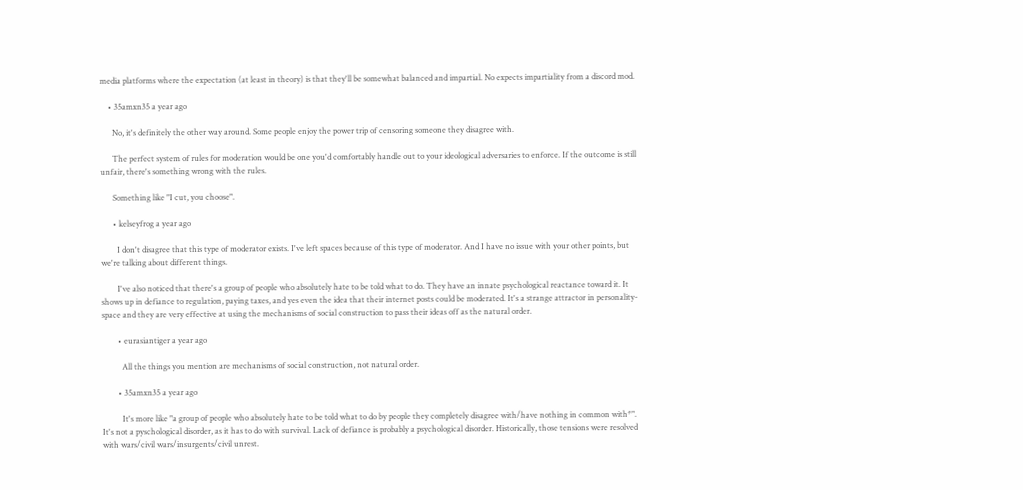media platforms where the expectation (at least in theory) is that they'll be somewhat balanced and impartial. No expects impartiality from a discord mod.

    • 35amxn35 a year ago

      No, it's definitely the other way around. Some people enjoy the power trip of censoring someone they disagree with.

      The perfect system of rules for moderation would be one you'd comfortably handle out to your ideological adversaries to enforce. If the outcome is still unfair, there's something wrong with the rules.

      Something like "I cut, you choose".

      • kelseyfrog a year ago

        I don't disagree that this type of moderator exists. I've left spaces because of this type of moderator. And I have no issue with your other points, but we're talking about different things.

        I've also noticed that there's a group of people who absolutely hate to be told what to do. They have an innate psychological reactance toward it. It shows up in defiance to regulation, paying taxes, and yes even the idea that their internet posts could be moderated. It's a strange attractor in personality-space and they are very effective at using the mechanisms of social construction to pass their ideas off as the natural order.

        • eurasiantiger a year ago

          All the things you mention are mechanisms of social construction, not natural order.

        • 35amxn35 a year ago

          It's more like "a group of people who absolutely hate to be told what to do by people they completely disagree with/have nothing in common with*". It's not a pyschological disorder, as it has to do with survival. Lack of defiance is probably a psychological disorder. Historically, those tensions were resolved with wars/civil wars/insurgents/civil unrest.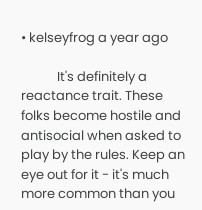• kelseyfrog a year ago

            It's definitely a reactance trait. These folks become hostile and antisocial when asked to play by the rules. Keep an eye out for it - it's much more common than you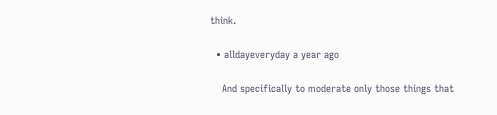think.

  • alldayeveryday a year ago

    And specifically to moderate only those things that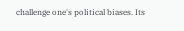challenge one's political biases. Its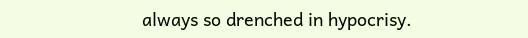always so drenched in hypocrisy.